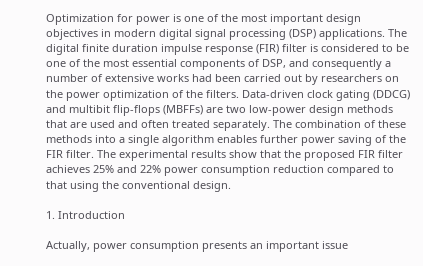Optimization for power is one of the most important design objectives in modern digital signal processing (DSP) applications. The digital finite duration impulse response (FIR) filter is considered to be one of the most essential components of DSP, and consequently a number of extensive works had been carried out by researchers on the power optimization of the filters. Data-driven clock gating (DDCG) and multibit flip-flops (MBFFs) are two low-power design methods that are used and often treated separately. The combination of these methods into a single algorithm enables further power saving of the FIR filter. The experimental results show that the proposed FIR filter achieves 25% and 22% power consumption reduction compared to that using the conventional design.

1. Introduction

Actually, power consumption presents an important issue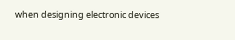when designing electronic devices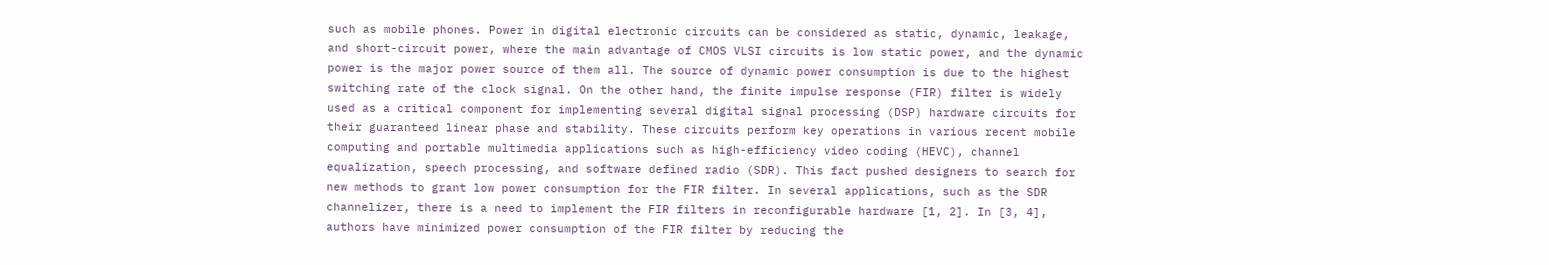such as mobile phones. Power in digital electronic circuits can be considered as static, dynamic, leakage, and short-circuit power, where the main advantage of CMOS VLSI circuits is low static power, and the dynamic power is the major power source of them all. The source of dynamic power consumption is due to the highest switching rate of the clock signal. On the other hand, the finite impulse response (FIR) filter is widely used as a critical component for implementing several digital signal processing (DSP) hardware circuits for their guaranteed linear phase and stability. These circuits perform key operations in various recent mobile computing and portable multimedia applications such as high-efficiency video coding (HEVC), channel equalization, speech processing, and software defined radio (SDR). This fact pushed designers to search for new methods to grant low power consumption for the FIR filter. In several applications, such as the SDR channelizer, there is a need to implement the FIR filters in reconfigurable hardware [1, 2]. In [3, 4], authors have minimized power consumption of the FIR filter by reducing the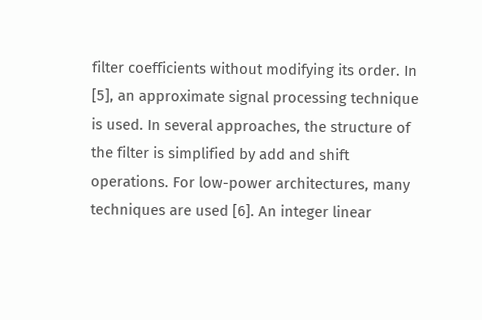filter coefficients without modifying its order. In [5], an approximate signal processing technique is used. In several approaches, the structure of the filter is simplified by add and shift operations. For low-power architectures, many techniques are used [6]. An integer linear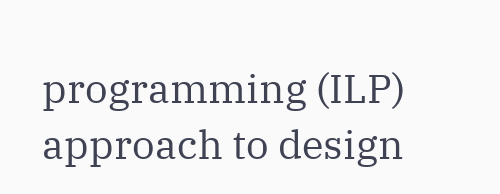programming (ILP) approach to design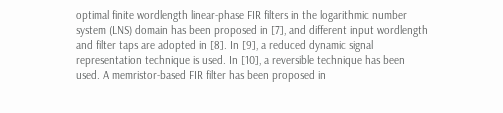optimal finite wordlength linear-phase FIR filters in the logarithmic number system (LNS) domain has been proposed in [7], and different input wordlength and filter taps are adopted in [8]. In [9], a reduced dynamic signal representation technique is used. In [10], a reversible technique has been used. A memristor-based FIR filter has been proposed in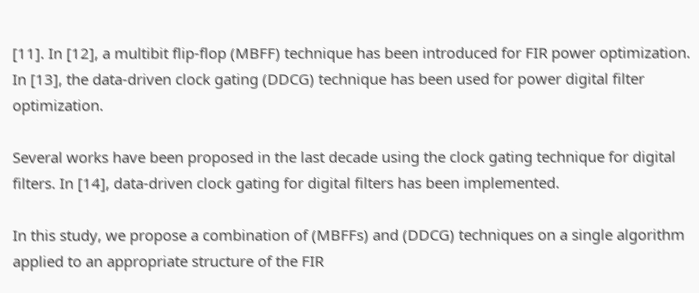[11]. In [12], a multibit flip-flop (MBFF) technique has been introduced for FIR power optimization. In [13], the data-driven clock gating (DDCG) technique has been used for power digital filter optimization.

Several works have been proposed in the last decade using the clock gating technique for digital filters. In [14], data-driven clock gating for digital filters has been implemented.

In this study, we propose a combination of (MBFFs) and (DDCG) techniques on a single algorithm applied to an appropriate structure of the FIR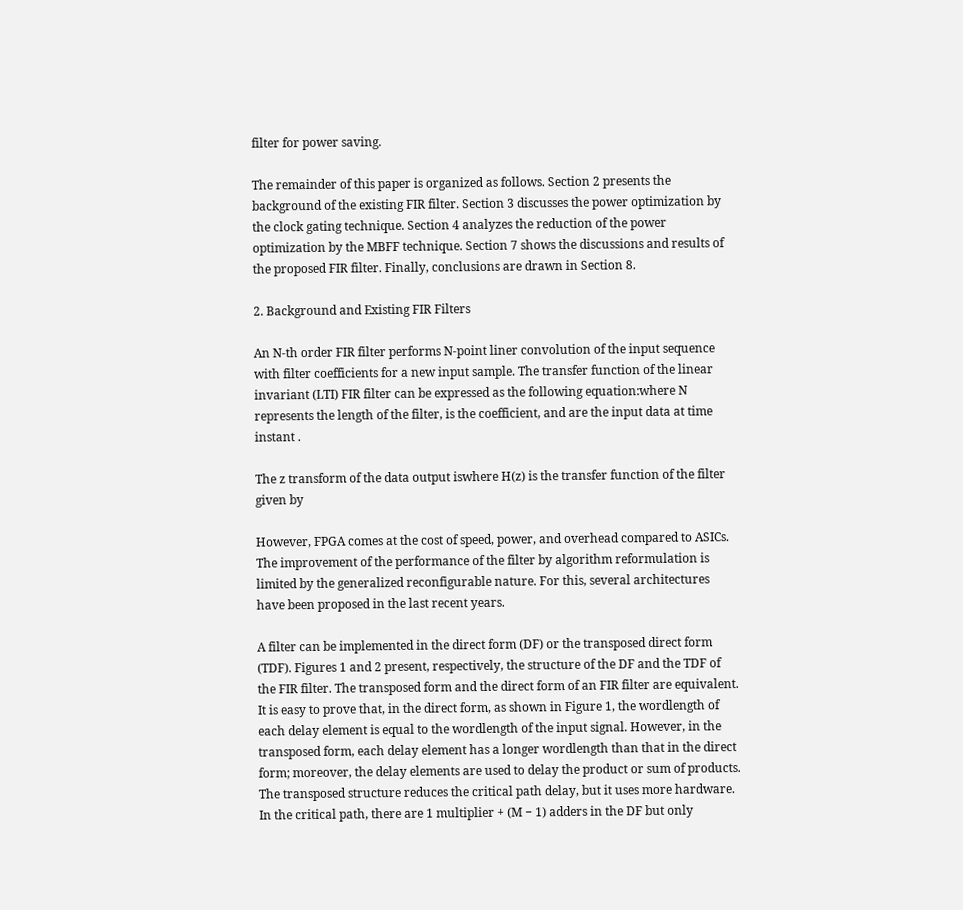filter for power saving.

The remainder of this paper is organized as follows. Section 2 presents the background of the existing FIR filter. Section 3 discusses the power optimization by the clock gating technique. Section 4 analyzes the reduction of the power optimization by the MBFF technique. Section 7 shows the discussions and results of the proposed FIR filter. Finally, conclusions are drawn in Section 8.

2. Background and Existing FIR Filters

An N-th order FIR filter performs N-point liner convolution of the input sequence with filter coefficients for a new input sample. The transfer function of the linear invariant (LTI) FIR filter can be expressed as the following equation:where N represents the length of the filter, is the coefficient, and are the input data at time instant .

The z transform of the data output iswhere H(z) is the transfer function of the filter given by

However, FPGA comes at the cost of speed, power, and overhead compared to ASICs. The improvement of the performance of the filter by algorithm reformulation is limited by the generalized reconfigurable nature. For this, several architectures have been proposed in the last recent years.

A filter can be implemented in the direct form (DF) or the transposed direct form (TDF). Figures 1 and 2 present, respectively, the structure of the DF and the TDF of the FIR filter. The transposed form and the direct form of an FIR filter are equivalent. It is easy to prove that, in the direct form, as shown in Figure 1, the wordlength of each delay element is equal to the wordlength of the input signal. However, in the transposed form, each delay element has a longer wordlength than that in the direct form; moreover, the delay elements are used to delay the product or sum of products. The transposed structure reduces the critical path delay, but it uses more hardware. In the critical path, there are 1 multiplier + (M − 1) adders in the DF but only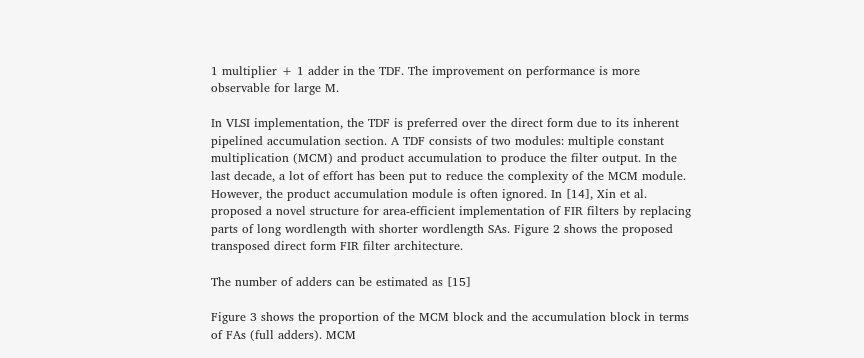1 multiplier + 1 adder in the TDF. The improvement on performance is more observable for large M.

In VLSI implementation, the TDF is preferred over the direct form due to its inherent pipelined accumulation section. A TDF consists of two modules: multiple constant multiplication (MCM) and product accumulation to produce the filter output. In the last decade, a lot of effort has been put to reduce the complexity of the MCM module. However, the product accumulation module is often ignored. In [14], Xin et al. proposed a novel structure for area-efficient implementation of FIR filters by replacing parts of long wordlength with shorter wordlength SAs. Figure 2 shows the proposed transposed direct form FIR filter architecture.

The number of adders can be estimated as [15]

Figure 3 shows the proportion of the MCM block and the accumulation block in terms of FAs (full adders). MCM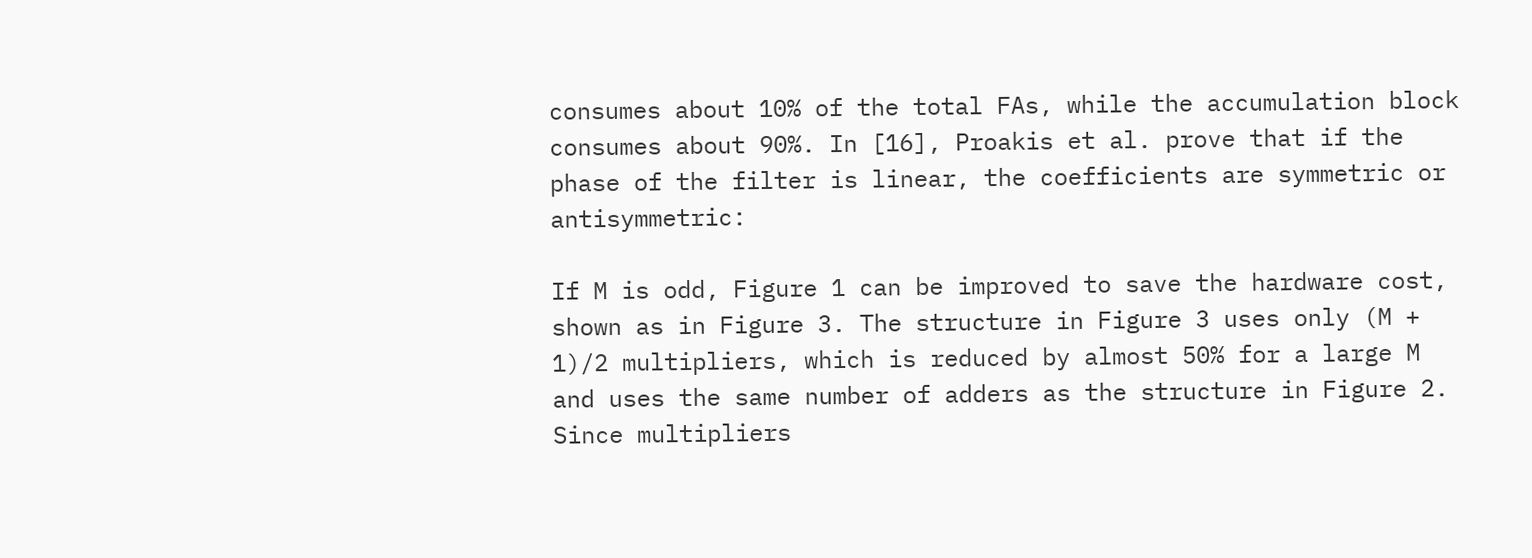consumes about 10% of the total FAs, while the accumulation block consumes about 90%. In [16], Proakis et al. prove that if the phase of the filter is linear, the coefficients are symmetric or antisymmetric:

If M is odd, Figure 1 can be improved to save the hardware cost, shown as in Figure 3. The structure in Figure 3 uses only (M + 1)/2 multipliers, which is reduced by almost 50% for a large M and uses the same number of adders as the structure in Figure 2. Since multipliers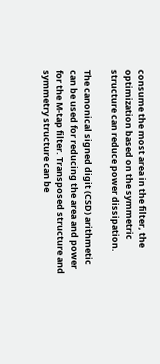consume the most area in the filter, the optimization based on the symmetric structure can reduce power dissipation.

The canonical signed digit (CSD) arithmetic can be used for reducing the area and power for the M-tap filter. Transposed structure and symmetry structure can be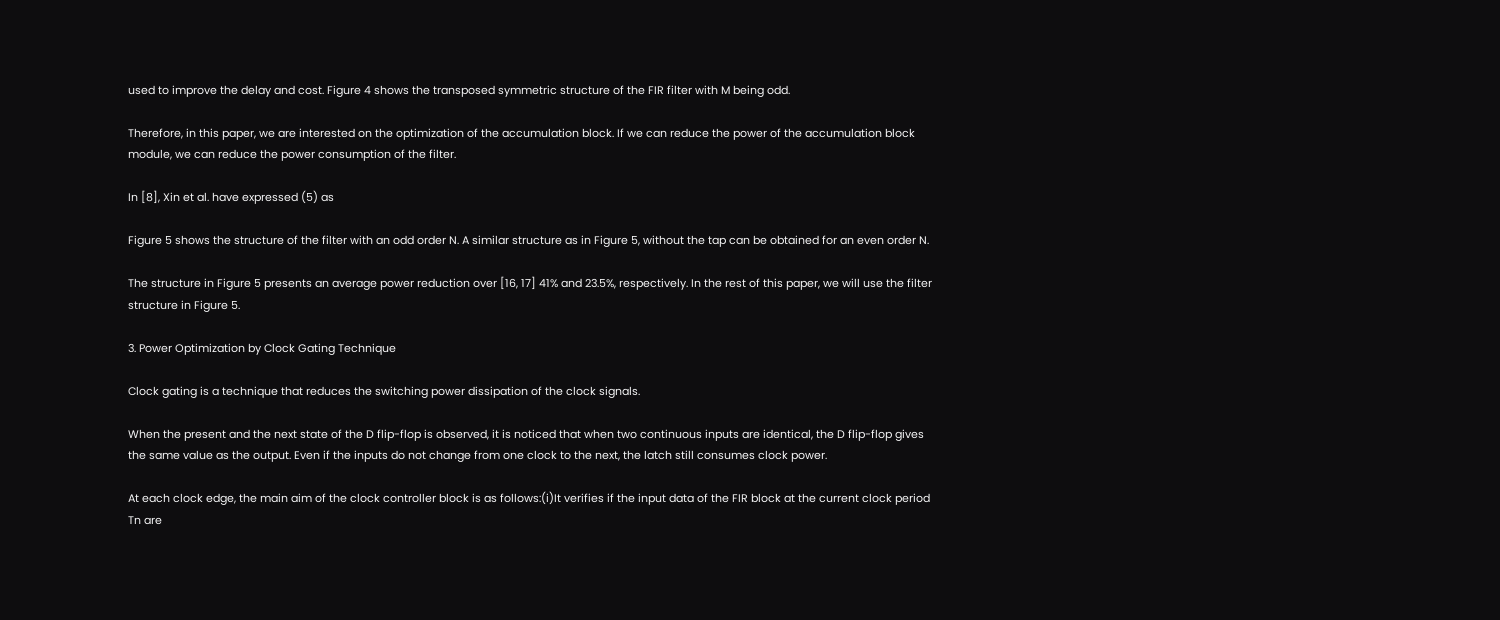used to improve the delay and cost. Figure 4 shows the transposed symmetric structure of the FIR filter with M being odd.

Therefore, in this paper, we are interested on the optimization of the accumulation block. If we can reduce the power of the accumulation block module, we can reduce the power consumption of the filter.

In [8], Xin et al. have expressed (5) as

Figure 5 shows the structure of the filter with an odd order N. A similar structure as in Figure 5, without the tap can be obtained for an even order N.

The structure in Figure 5 presents an average power reduction over [16, 17] 41% and 23.5%, respectively. In the rest of this paper, we will use the filter structure in Figure 5.

3. Power Optimization by Clock Gating Technique

Clock gating is a technique that reduces the switching power dissipation of the clock signals.

When the present and the next state of the D flip-flop is observed, it is noticed that when two continuous inputs are identical, the D flip-flop gives the same value as the output. Even if the inputs do not change from one clock to the next, the latch still consumes clock power.

At each clock edge, the main aim of the clock controller block is as follows:(i)It verifies if the input data of the FIR block at the current clock period Tn are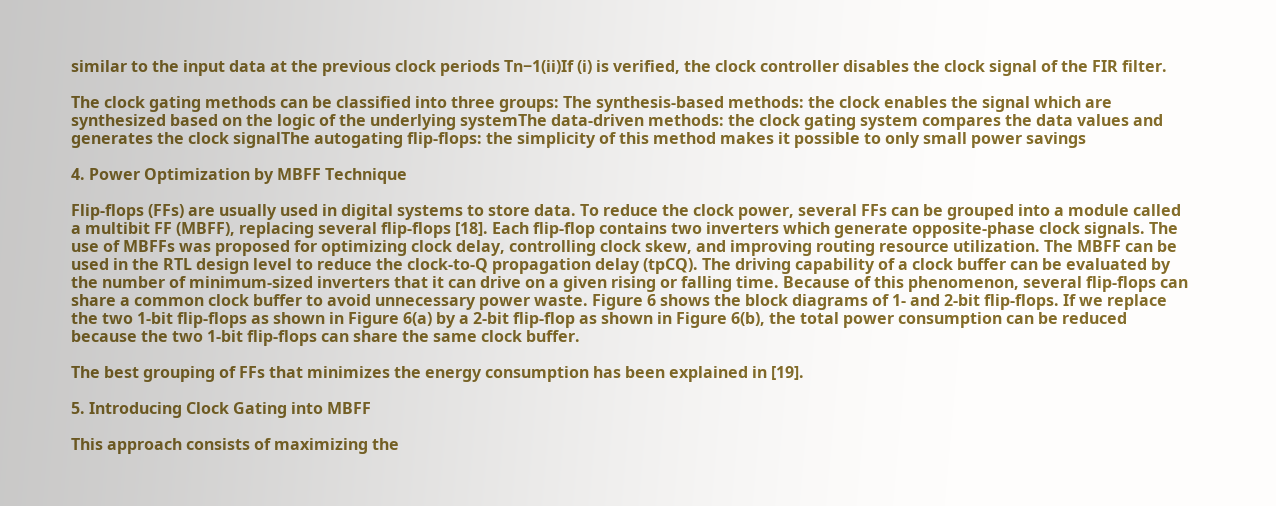similar to the input data at the previous clock periods Tn−1(ii)If (i) is verified, the clock controller disables the clock signal of the FIR filter.

The clock gating methods can be classified into three groups: The synthesis-based methods: the clock enables the signal which are synthesized based on the logic of the underlying systemThe data-driven methods: the clock gating system compares the data values and generates the clock signalThe autogating flip-flops: the simplicity of this method makes it possible to only small power savings

4. Power Optimization by MBFF Technique

Flip-flops (FFs) are usually used in digital systems to store data. To reduce the clock power, several FFs can be grouped into a module called a multibit FF (MBFF), replacing several flip-flops [18]. Each flip-flop contains two inverters which generate opposite-phase clock signals. The use of MBFFs was proposed for optimizing clock delay, controlling clock skew, and improving routing resource utilization. The MBFF can be used in the RTL design level to reduce the clock-to-Q propagation delay (tpCQ). The driving capability of a clock buffer can be evaluated by the number of minimum-sized inverters that it can drive on a given rising or falling time. Because of this phenomenon, several flip-flops can share a common clock buffer to avoid unnecessary power waste. Figure 6 shows the block diagrams of 1- and 2-bit flip-flops. If we replace the two 1-bit flip-flops as shown in Figure 6(a) by a 2-bit flip-flop as shown in Figure 6(b), the total power consumption can be reduced because the two 1-bit flip-flops can share the same clock buffer.

The best grouping of FFs that minimizes the energy consumption has been explained in [19].

5. Introducing Clock Gating into MBFF

This approach consists of maximizing the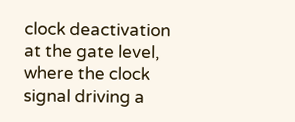clock deactivation at the gate level, where the clock signal driving a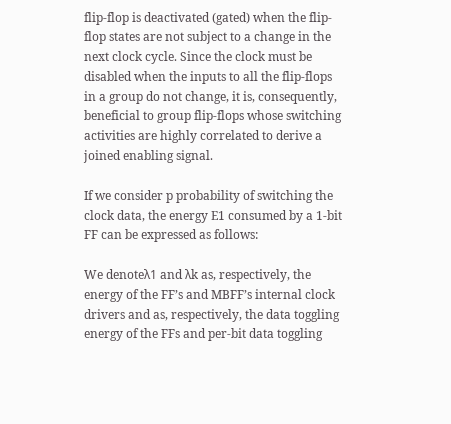flip-flop is deactivated (gated) when the flip-flop states are not subject to a change in the next clock cycle. Since the clock must be disabled when the inputs to all the flip-flops in a group do not change, it is, consequently, beneficial to group flip-flops whose switching activities are highly correlated to derive a joined enabling signal.

If we consider p probability of switching the clock data, the energy E1 consumed by a 1-bit FF can be expressed as follows:

We denoteλ1 and λk as, respectively, the energy of the FF’s and MBFF’s internal clock drivers and as, respectively, the data toggling energy of the FFs and per-bit data toggling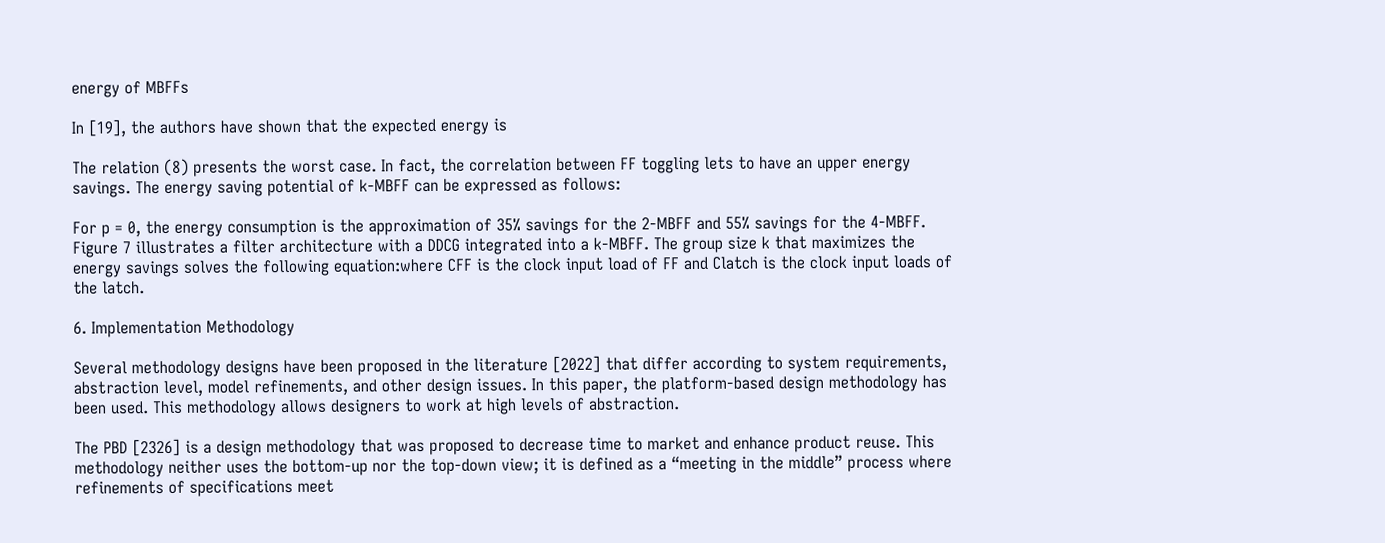energy of MBFFs

In [19], the authors have shown that the expected energy is

The relation (8) presents the worst case. In fact, the correlation between FF toggling lets to have an upper energy savings. The energy saving potential of k-MBFF can be expressed as follows:

For p = 0, the energy consumption is the approximation of 35% savings for the 2-MBFF and 55% savings for the 4-MBFF. Figure 7 illustrates a filter architecture with a DDCG integrated into a k-MBFF. The group size k that maximizes the energy savings solves the following equation:where CFF is the clock input load of FF and Clatch is the clock input loads of the latch.

6. Implementation Methodology

Several methodology designs have been proposed in the literature [2022] that differ according to system requirements, abstraction level, model refinements, and other design issues. In this paper, the platform-based design methodology has been used. This methodology allows designers to work at high levels of abstraction.

The PBD [2326] is a design methodology that was proposed to decrease time to market and enhance product reuse. This methodology neither uses the bottom-up nor the top-down view; it is defined as a “meeting in the middle” process where refinements of specifications meet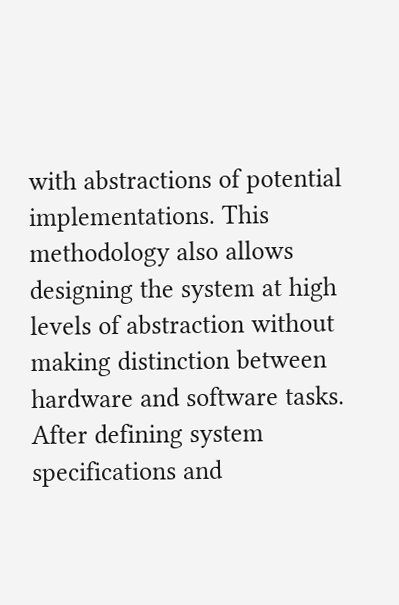with abstractions of potential implementations. This methodology also allows designing the system at high levels of abstraction without making distinction between hardware and software tasks. After defining system specifications and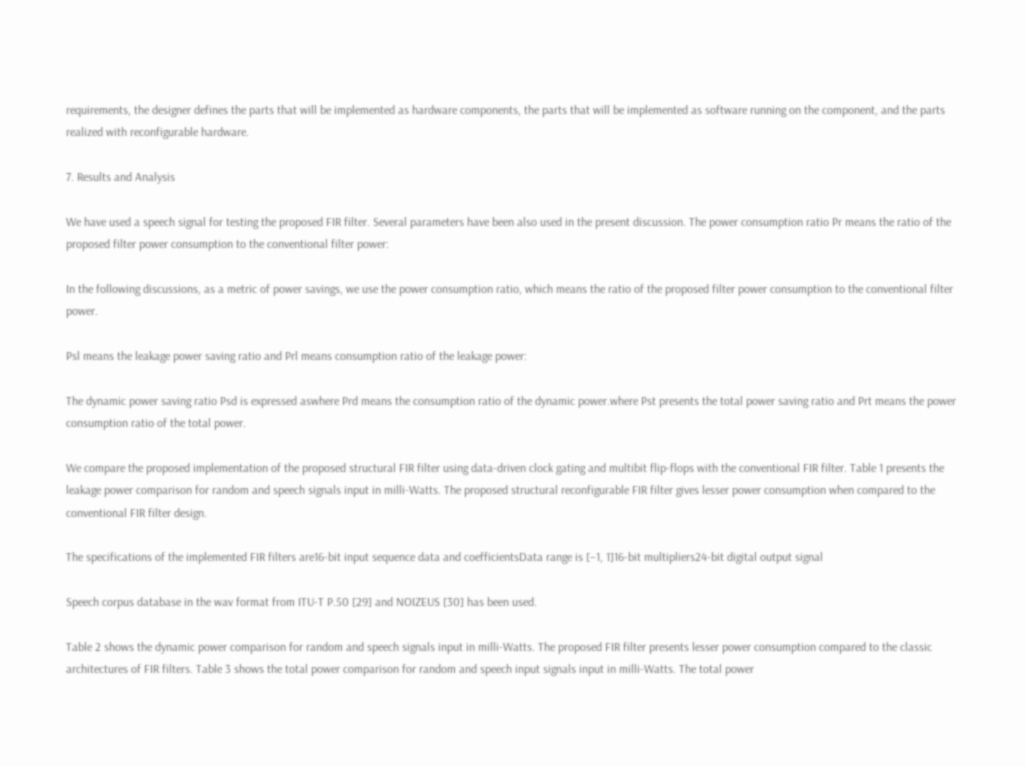requirements, the designer defines the parts that will be implemented as hardware components, the parts that will be implemented as software running on the component, and the parts realized with reconfigurable hardware.

7. Results and Analysis

We have used a speech signal for testing the proposed FIR filter. Several parameters have been also used in the present discussion. The power consumption ratio Pr means the ratio of the proposed filter power consumption to the conventional filter power:

In the following discussions, as a metric of power savings, we use the power consumption ratio, which means the ratio of the proposed filter power consumption to the conventional filter power.

Psl means the leakage power saving ratio and Prl means consumption ratio of the leakage power:

The dynamic power saving ratio Psd is expressed aswhere Prd means the consumption ratio of the dynamic power.where Pst presents the total power saving ratio and Prt means the power consumption ratio of the total power.

We compare the proposed implementation of the proposed structural FIR filter using data-driven clock gating and multibit flip-flops with the conventional FIR filter. Table 1 presents the leakage power comparison for random and speech signals input in milli-Watts. The proposed structural reconfigurable FIR filter gives lesser power consumption when compared to the conventional FIR filter design.

The specifications of the implemented FIR filters are16-bit input sequence data and coefficientsData range is [−1, 1]16-bit multipliers24-bit digital output signal

Speech corpus database in the wav format from ITU-T P.50 [29] and NOIZEUS [30] has been used.

Table 2 shows the dynamic power comparison for random and speech signals input in milli-Watts. The proposed FIR filter presents lesser power consumption compared to the classic architectures of FIR filters. Table 3 shows the total power comparison for random and speech input signals input in milli-Watts. The total power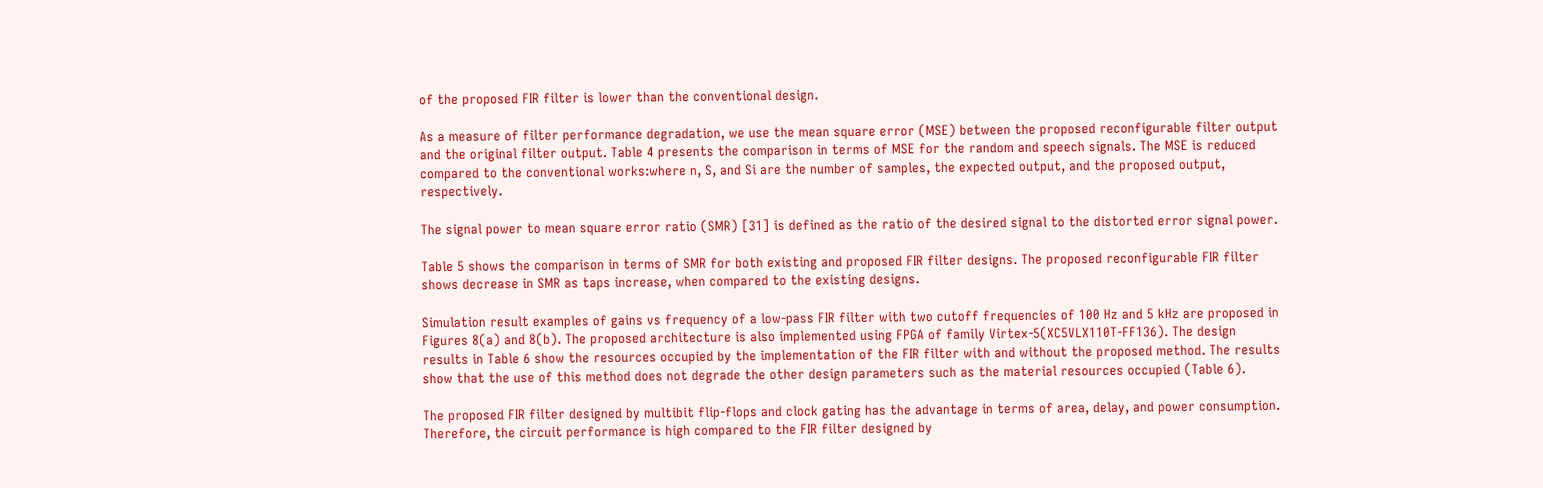of the proposed FIR filter is lower than the conventional design.

As a measure of filter performance degradation, we use the mean square error (MSE) between the proposed reconfigurable filter output and the original filter output. Table 4 presents the comparison in terms of MSE for the random and speech signals. The MSE is reduced compared to the conventional works:where n, S, and Si are the number of samples, the expected output, and the proposed output, respectively.

The signal power to mean square error ratio (SMR) [31] is defined as the ratio of the desired signal to the distorted error signal power.

Table 5 shows the comparison in terms of SMR for both existing and proposed FIR filter designs. The proposed reconfigurable FIR filter shows decrease in SMR as taps increase, when compared to the existing designs.

Simulation result examples of gains vs frequency of a low-pass FIR filter with two cutoff frequencies of 100 Hz and 5 kHz are proposed in Figures 8(a) and 8(b). The proposed architecture is also implemented using FPGA of family Virtex-5(XC5VLX110T-FF136). The design results in Table 6 show the resources occupied by the implementation of the FIR filter with and without the proposed method. The results show that the use of this method does not degrade the other design parameters such as the material resources occupied (Table 6).

The proposed FIR filter designed by multibit flip-flops and clock gating has the advantage in terms of area, delay, and power consumption. Therefore, the circuit performance is high compared to the FIR filter designed by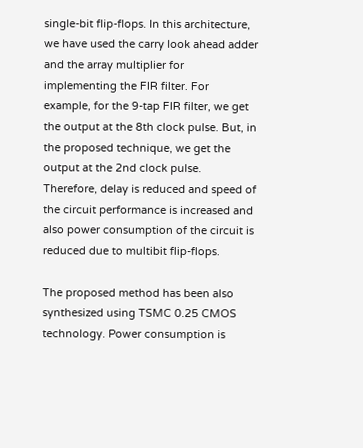single-bit flip-flops. In this architecture, we have used the carry look ahead adder and the array multiplier for implementing the FIR filter. For example, for the 9-tap FIR filter, we get the output at the 8th clock pulse. But, in the proposed technique, we get the output at the 2nd clock pulse. Therefore, delay is reduced and speed of the circuit performance is increased and also power consumption of the circuit is reduced due to multibit flip-flops.

The proposed method has been also synthesized using TSMC 0.25 CMOS technology. Power consumption is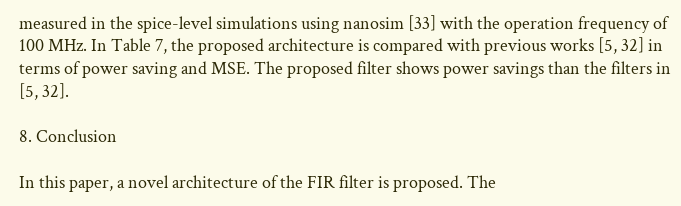measured in the spice-level simulations using nanosim [33] with the operation frequency of 100 MHz. In Table 7, the proposed architecture is compared with previous works [5, 32] in terms of power saving and MSE. The proposed filter shows power savings than the filters in [5, 32].

8. Conclusion

In this paper, a novel architecture of the FIR filter is proposed. The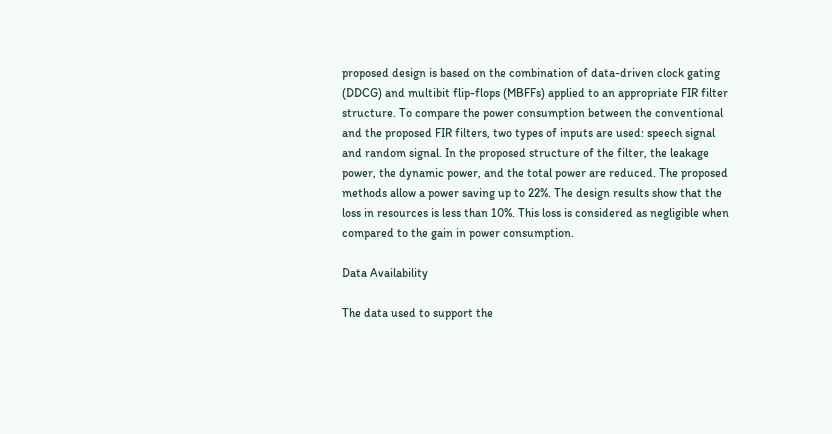proposed design is based on the combination of data-driven clock gating (DDCG) and multibit flip-flops (MBFFs) applied to an appropriate FIR filter structure. To compare the power consumption between the conventional and the proposed FIR filters, two types of inputs are used: speech signal and random signal. In the proposed structure of the filter, the leakage power, the dynamic power, and the total power are reduced. The proposed methods allow a power saving up to 22%. The design results show that the loss in resources is less than 10%. This loss is considered as negligible when compared to the gain in power consumption.

Data Availability

The data used to support the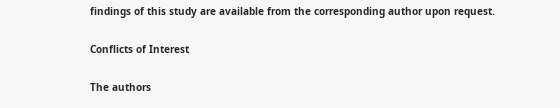findings of this study are available from the corresponding author upon request.

Conflicts of Interest

The authors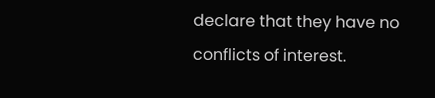declare that they have no conflicts of interest.